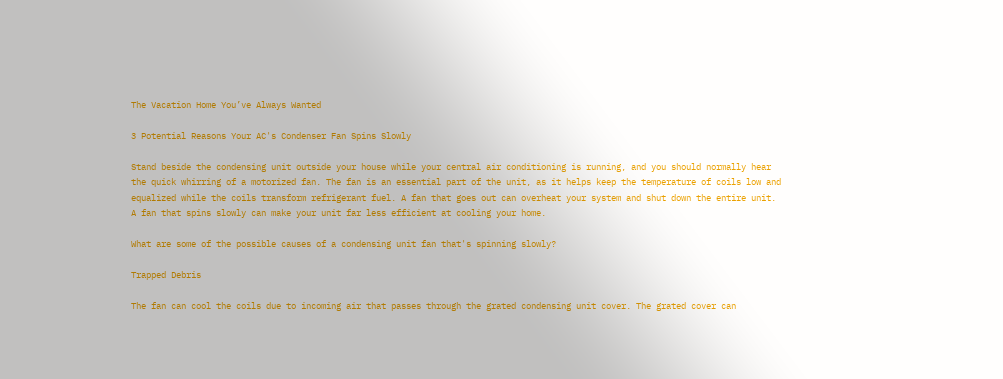The Vacation Home You’ve Always Wanted

3 Potential Reasons Your AC's Condenser Fan Spins Slowly

Stand beside the condensing unit outside your house while your central air conditioning is running, and you should normally hear the quick whirring of a motorized fan. The fan is an essential part of the unit, as it helps keep the temperature of coils low and equalized while the coils transform refrigerant fuel. A fan that goes out can overheat your system and shut down the entire unit. A fan that spins slowly can make your unit far less efficient at cooling your home.

What are some of the possible causes of a condensing unit fan that's spinning slowly?

Trapped Debris

The fan can cool the coils due to incoming air that passes through the grated condensing unit cover. The grated cover can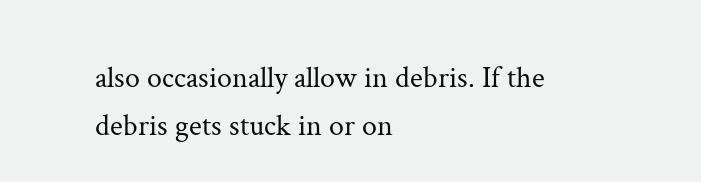also occasionally allow in debris. If the debris gets stuck in or on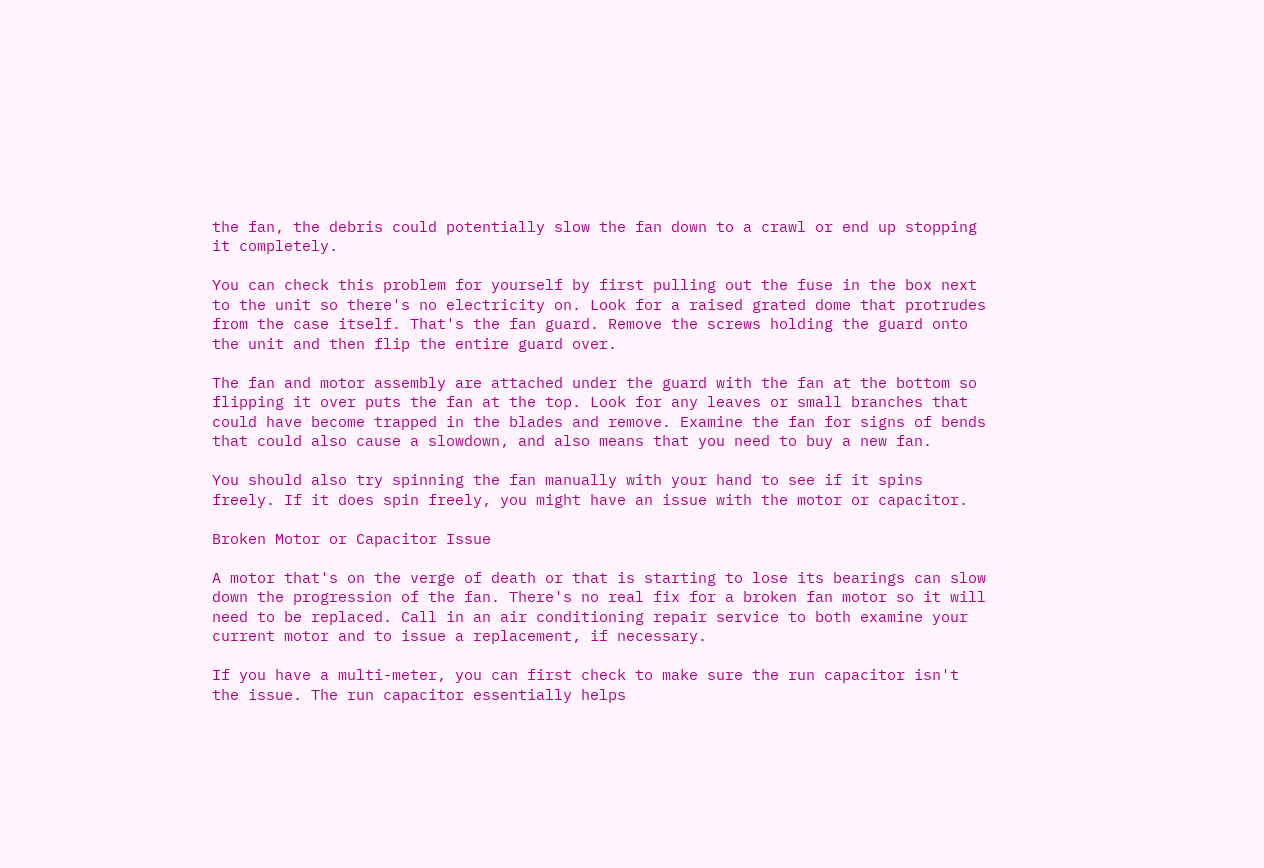the fan, the debris could potentially slow the fan down to a crawl or end up stopping it completely.

You can check this problem for yourself by first pulling out the fuse in the box next to the unit so there's no electricity on. Look for a raised grated dome that protrudes from the case itself. That's the fan guard. Remove the screws holding the guard onto the unit and then flip the entire guard over.

The fan and motor assembly are attached under the guard with the fan at the bottom so flipping it over puts the fan at the top. Look for any leaves or small branches that could have become trapped in the blades and remove. Examine the fan for signs of bends that could also cause a slowdown, and also means that you need to buy a new fan.

You should also try spinning the fan manually with your hand to see if it spins freely. If it does spin freely, you might have an issue with the motor or capacitor.

Broken Motor or Capacitor Issue

A motor that's on the verge of death or that is starting to lose its bearings can slow down the progression of the fan. There's no real fix for a broken fan motor so it will need to be replaced. Call in an air conditioning repair service to both examine your current motor and to issue a replacement, if necessary.

If you have a multi-meter, you can first check to make sure the run capacitor isn't the issue. The run capacitor essentially helps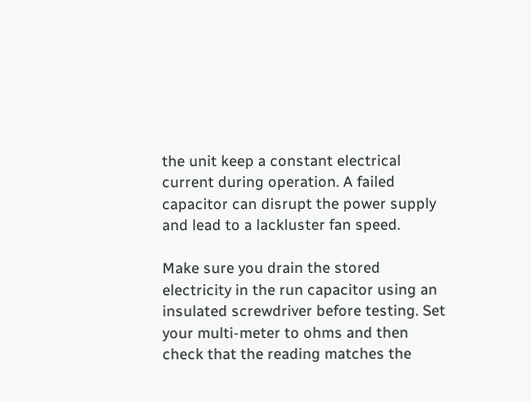the unit keep a constant electrical current during operation. A failed capacitor can disrupt the power supply and lead to a lackluster fan speed.

Make sure you drain the stored electricity in the run capacitor using an insulated screwdriver before testing. Set your multi-meter to ohms and then check that the reading matches the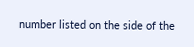number listed on the side of the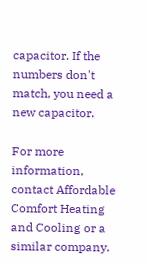capacitor. If the numbers don't match, you need a new capacitor.

For more information, contact Affordable Comfort Heating and Cooling or a similar company.